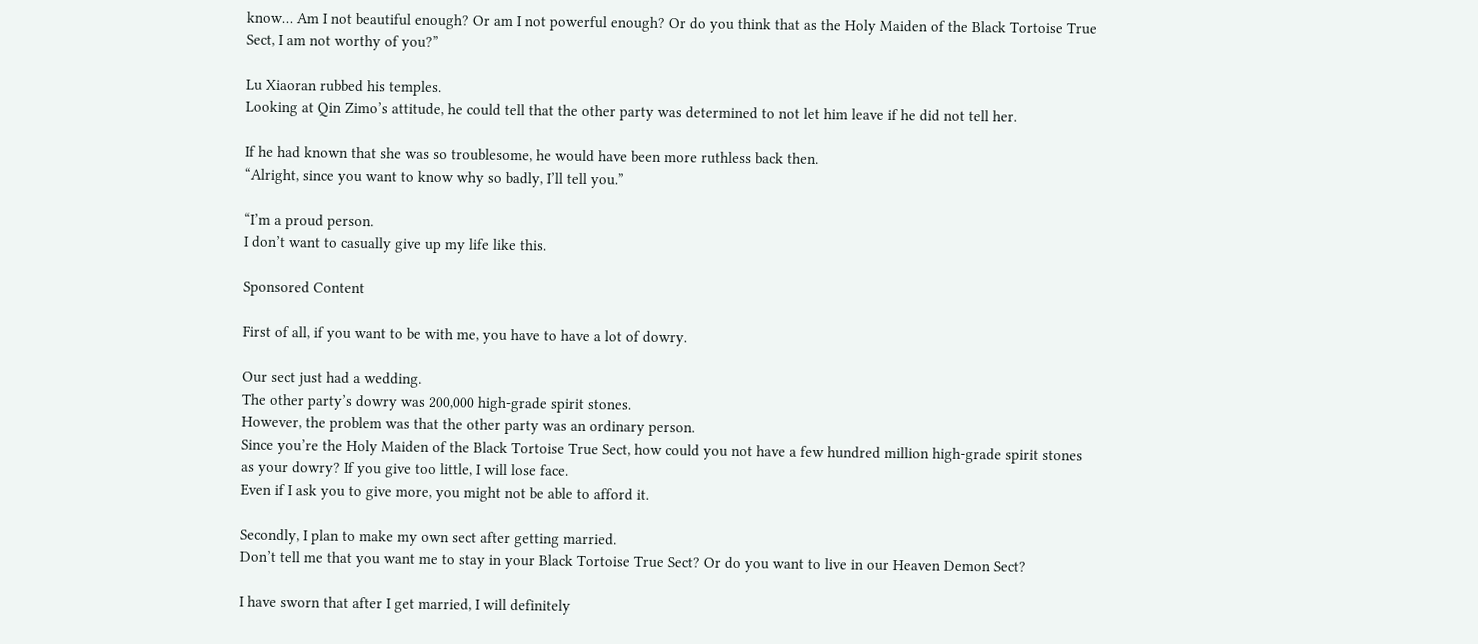know… Am I not beautiful enough? Or am I not powerful enough? Or do you think that as the Holy Maiden of the Black Tortoise True Sect, I am not worthy of you?”

Lu Xiaoran rubbed his temples.
Looking at Qin Zimo’s attitude, he could tell that the other party was determined to not let him leave if he did not tell her.

If he had known that she was so troublesome, he would have been more ruthless back then.
“Alright, since you want to know why so badly, I’ll tell you.”

“I’m a proud person.
I don’t want to casually give up my life like this.

Sponsored Content

First of all, if you want to be with me, you have to have a lot of dowry.

Our sect just had a wedding.
The other party’s dowry was 200,000 high-grade spirit stones.
However, the problem was that the other party was an ordinary person.
Since you’re the Holy Maiden of the Black Tortoise True Sect, how could you not have a few hundred million high-grade spirit stones as your dowry? If you give too little, I will lose face.
Even if I ask you to give more, you might not be able to afford it.

Secondly, I plan to make my own sect after getting married.
Don’t tell me that you want me to stay in your Black Tortoise True Sect? Or do you want to live in our Heaven Demon Sect?

I have sworn that after I get married, I will definitely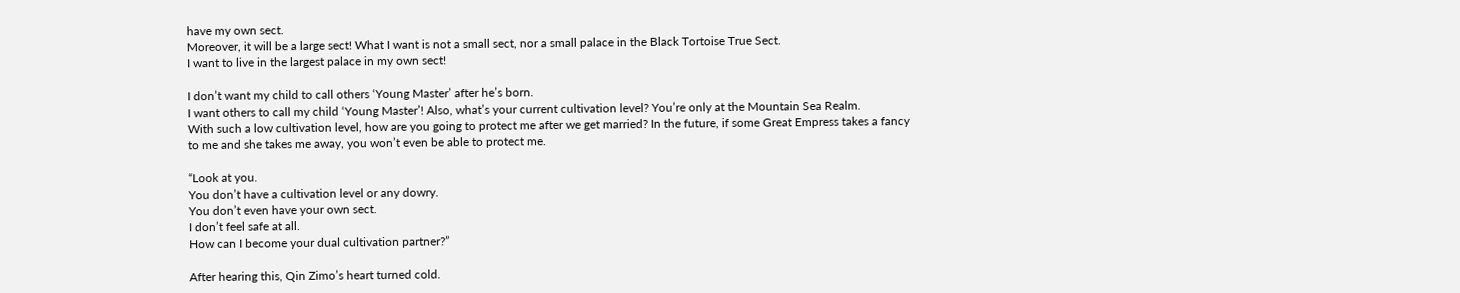have my own sect.
Moreover, it will be a large sect! What I want is not a small sect, nor a small palace in the Black Tortoise True Sect.
I want to live in the largest palace in my own sect!

I don’t want my child to call others ‘Young Master’ after he’s born.
I want others to call my child ‘Young Master’! Also, what’s your current cultivation level? You’re only at the Mountain Sea Realm.
With such a low cultivation level, how are you going to protect me after we get married? In the future, if some Great Empress takes a fancy to me and she takes me away, you won’t even be able to protect me.

“Look at you.
You don’t have a cultivation level or any dowry.
You don’t even have your own sect.
I don’t feel safe at all.
How can I become your dual cultivation partner?”

After hearing this, Qin Zimo’s heart turned cold.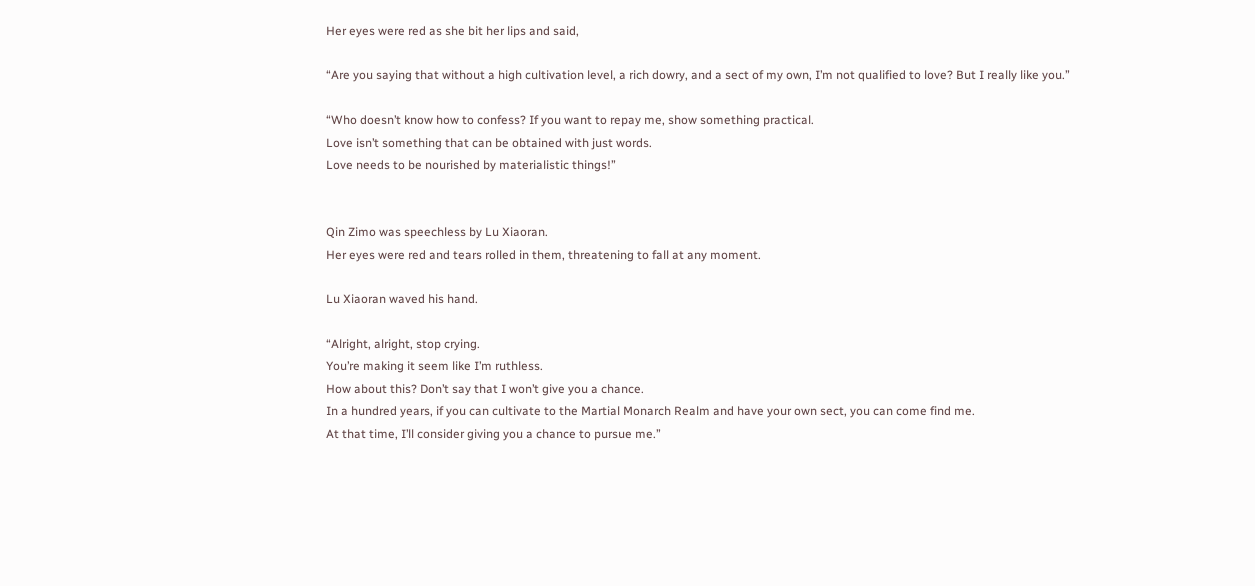Her eyes were red as she bit her lips and said,

“Are you saying that without a high cultivation level, a rich dowry, and a sect of my own, I’m not qualified to love? But I really like you.”

“Who doesn’t know how to confess? If you want to repay me, show something practical.
Love isn’t something that can be obtained with just words.
Love needs to be nourished by materialistic things!”


Qin Zimo was speechless by Lu Xiaoran.
Her eyes were red and tears rolled in them, threatening to fall at any moment.

Lu Xiaoran waved his hand.

“Alright, alright, stop crying.
You’re making it seem like I’m ruthless.
How about this? Don’t say that I won’t give you a chance.
In a hundred years, if you can cultivate to the Martial Monarch Realm and have your own sect, you can come find me.
At that time, I’ll consider giving you a chance to pursue me.”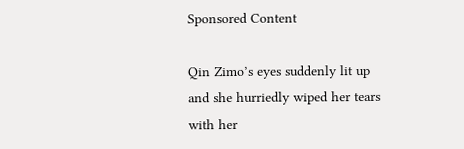Sponsored Content

Qin Zimo’s eyes suddenly lit up and she hurriedly wiped her tears with her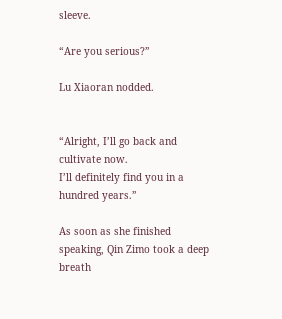sleeve.

“Are you serious?”

Lu Xiaoran nodded.


“Alright, I’ll go back and cultivate now.
I’ll definitely find you in a hundred years.”

As soon as she finished speaking, Qin Zimo took a deep breath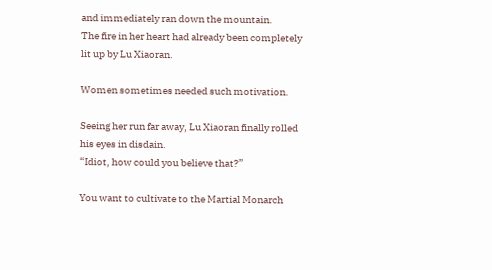and immediately ran down the mountain.
The fire in her heart had already been completely lit up by Lu Xiaoran.

Women sometimes needed such motivation.

Seeing her run far away, Lu Xiaoran finally rolled his eyes in disdain.
“Idiot, how could you believe that?”

You want to cultivate to the Martial Monarch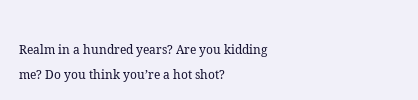Realm in a hundred years? Are you kidding me? Do you think you’re a hot shot?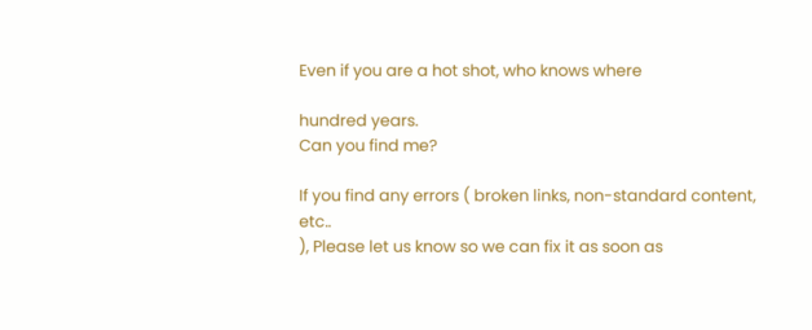Even if you are a hot shot, who knows where

hundred years.
Can you find me?

If you find any errors ( broken links, non-standard content, etc..
), Please let us know so we can fix it as soon as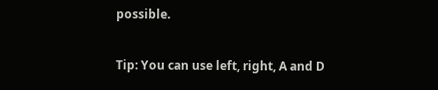possible.

Tip: You can use left, right, A and D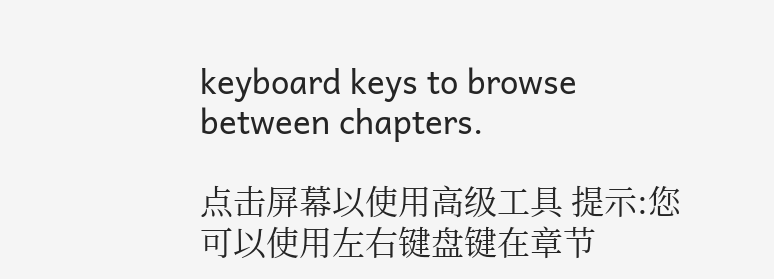keyboard keys to browse between chapters.

点击屏幕以使用高级工具 提示:您可以使用左右键盘键在章节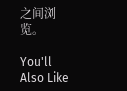之间浏览。

You'll Also Like